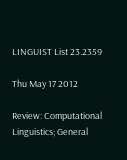LINGUIST List 23.2359

Thu May 17 2012

Review: Computational Linguistics; General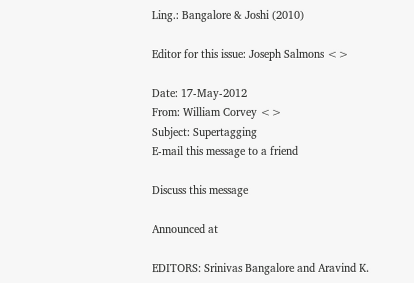Ling.: Bangalore & Joshi (2010)

Editor for this issue: Joseph Salmons <>

Date: 17-May-2012
From: William Corvey <>
Subject: Supertagging
E-mail this message to a friend

Discuss this message

Announced at

EDITORS: Srinivas Bangalore and Aravind K.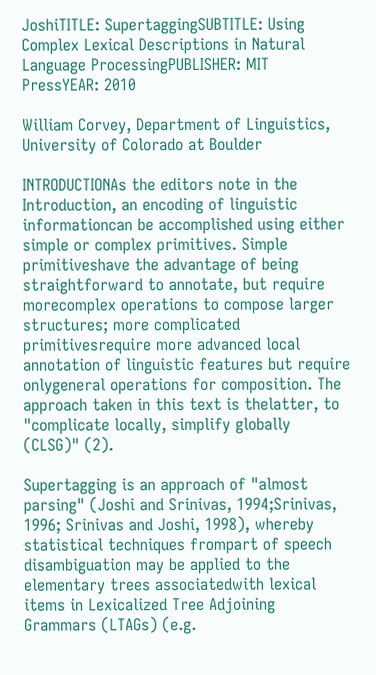JoshiTITLE: SupertaggingSUBTITLE: Using Complex Lexical Descriptions in Natural Language ProcessingPUBLISHER: MIT PressYEAR: 2010

William Corvey, Department of Linguistics, University of Colorado at Boulder

INTRODUCTIONAs the editors note in the Introduction, an encoding of linguistic informationcan be accomplished using either simple or complex primitives. Simple primitiveshave the advantage of being straightforward to annotate, but require morecomplex operations to compose larger structures; more complicated primitivesrequire more advanced local annotation of linguistic features but require onlygeneral operations for composition. The approach taken in this text is thelatter, to "complicate locally, simplify globally (CLSG)" (2).

Supertagging is an approach of "almost parsing" (Joshi and Srinivas, 1994;Srinivas, 1996; Srinivas and Joshi, 1998), whereby statistical techniques frompart of speech disambiguation may be applied to the elementary trees associatedwith lexical items in Lexicalized Tree Adjoining Grammars (LTAGs) (e.g.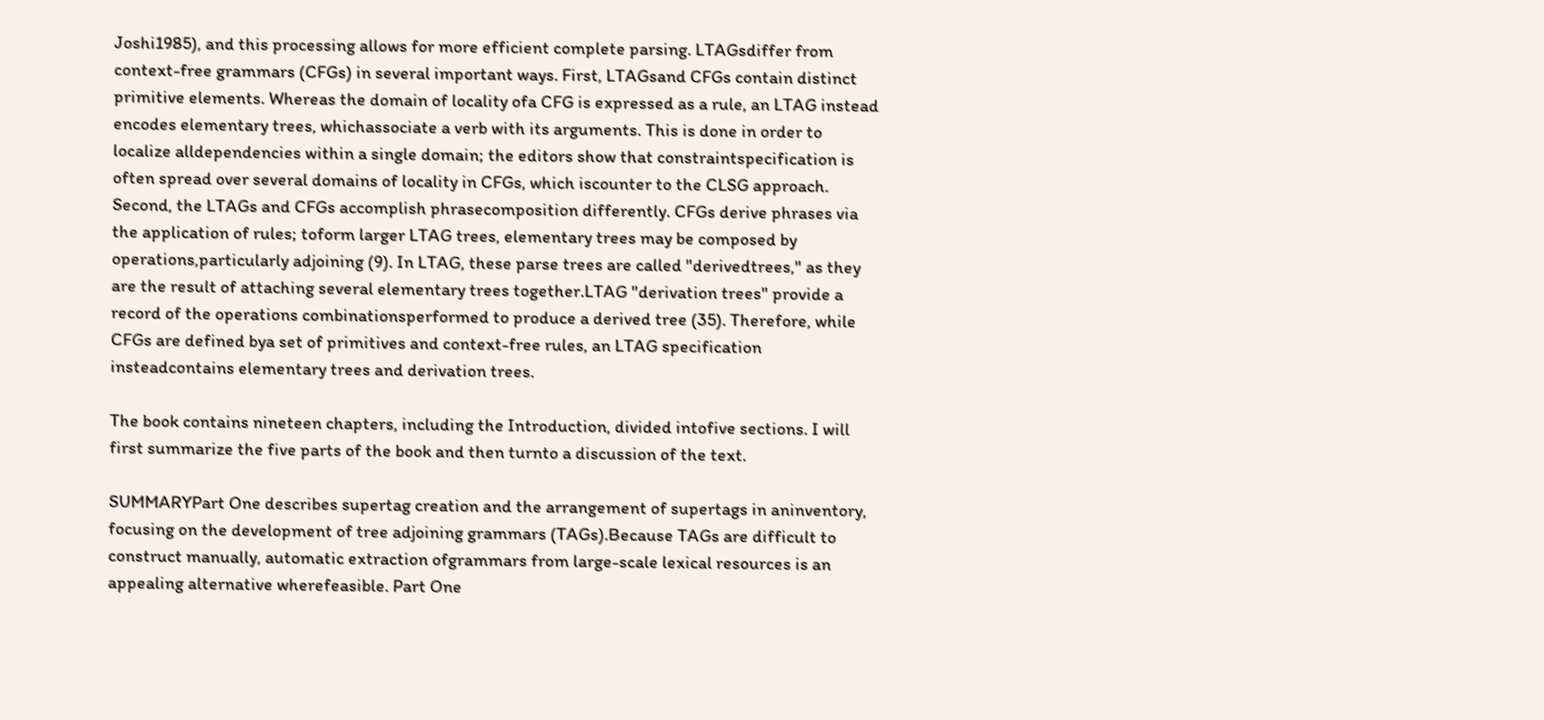Joshi1985), and this processing allows for more efficient complete parsing. LTAGsdiffer from context-free grammars (CFGs) in several important ways. First, LTAGsand CFGs contain distinct primitive elements. Whereas the domain of locality ofa CFG is expressed as a rule, an LTAG instead encodes elementary trees, whichassociate a verb with its arguments. This is done in order to localize alldependencies within a single domain; the editors show that constraintspecification is often spread over several domains of locality in CFGs, which iscounter to the CLSG approach. Second, the LTAGs and CFGs accomplish phrasecomposition differently. CFGs derive phrases via the application of rules; toform larger LTAG trees, elementary trees may be composed by operations,particularly adjoining (9). In LTAG, these parse trees are called "derivedtrees," as they are the result of attaching several elementary trees together.LTAG "derivation trees" provide a record of the operations combinationsperformed to produce a derived tree (35). Therefore, while CFGs are defined bya set of primitives and context-free rules, an LTAG specification insteadcontains elementary trees and derivation trees.

The book contains nineteen chapters, including the Introduction, divided intofive sections. I will first summarize the five parts of the book and then turnto a discussion of the text.

SUMMARYPart One describes supertag creation and the arrangement of supertags in aninventory, focusing on the development of tree adjoining grammars (TAGs).Because TAGs are difficult to construct manually, automatic extraction ofgrammars from large-scale lexical resources is an appealing alternative wherefeasible. Part One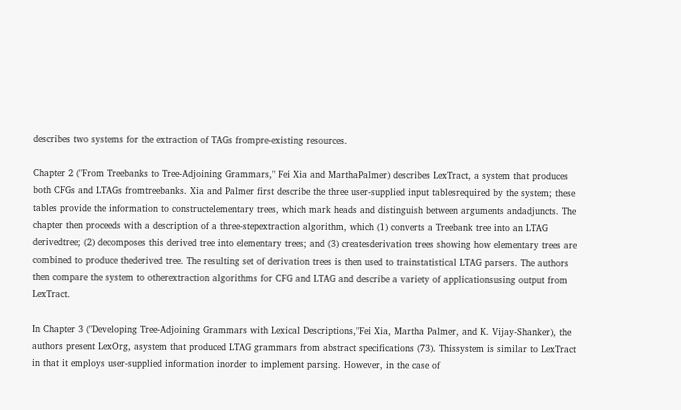describes two systems for the extraction of TAGs frompre-existing resources.

Chapter 2 ("From Treebanks to Tree-Adjoining Grammars," Fei Xia and MarthaPalmer) describes LexTract, a system that produces both CFGs and LTAGs fromtreebanks. Xia and Palmer first describe the three user-supplied input tablesrequired by the system; these tables provide the information to constructelementary trees, which mark heads and distinguish between arguments andadjuncts. The chapter then proceeds with a description of a three-stepextraction algorithm, which (1) converts a Treebank tree into an LTAG derivedtree; (2) decomposes this derived tree into elementary trees; and (3) createsderivation trees showing how elementary trees are combined to produce thederived tree. The resulting set of derivation trees is then used to trainstatistical LTAG parsers. The authors then compare the system to otherextraction algorithms for CFG and LTAG and describe a variety of applicationsusing output from LexTract.

In Chapter 3 ("Developing Tree-Adjoining Grammars with Lexical Descriptions,"Fei Xia, Martha Palmer, and K. Vijay-Shanker), the authors present LexOrg, asystem that produced LTAG grammars from abstract specifications (73). Thissystem is similar to LexTract in that it employs user-supplied information inorder to implement parsing. However, in the case of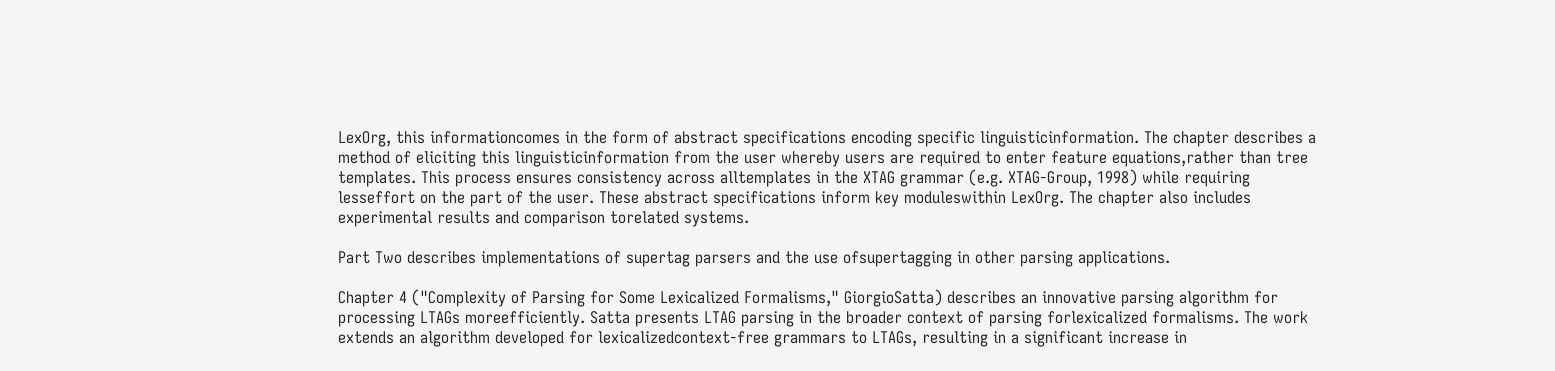LexOrg, this informationcomes in the form of abstract specifications encoding specific linguisticinformation. The chapter describes a method of eliciting this linguisticinformation from the user whereby users are required to enter feature equations,rather than tree templates. This process ensures consistency across alltemplates in the XTAG grammar (e.g. XTAG-Group, 1998) while requiring lesseffort on the part of the user. These abstract specifications inform key moduleswithin LexOrg. The chapter also includes experimental results and comparison torelated systems.

Part Two describes implementations of supertag parsers and the use ofsupertagging in other parsing applications.

Chapter 4 ("Complexity of Parsing for Some Lexicalized Formalisms," GiorgioSatta) describes an innovative parsing algorithm for processing LTAGs moreefficiently. Satta presents LTAG parsing in the broader context of parsing forlexicalized formalisms. The work extends an algorithm developed for lexicalizedcontext-free grammars to LTAGs, resulting in a significant increase in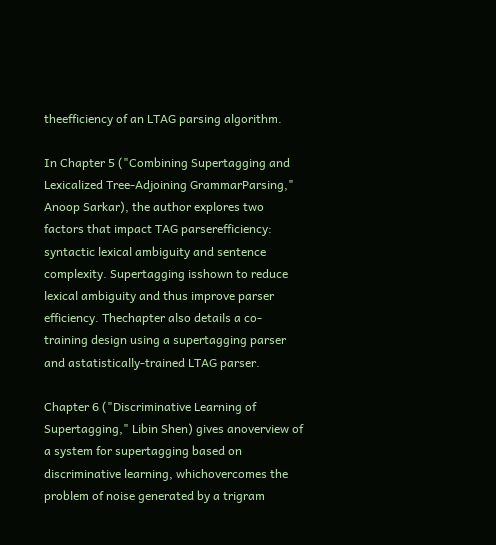theefficiency of an LTAG parsing algorithm.

In Chapter 5 ("Combining Supertagging and Lexicalized Tree-Adjoining GrammarParsing," Anoop Sarkar), the author explores two factors that impact TAG parserefficiency: syntactic lexical ambiguity and sentence complexity. Supertagging isshown to reduce lexical ambiguity and thus improve parser efficiency. Thechapter also details a co-training design using a supertagging parser and astatistically-trained LTAG parser.

Chapter 6 ("Discriminative Learning of Supertagging," Libin Shen) gives anoverview of a system for supertagging based on discriminative learning, whichovercomes the problem of noise generated by a trigram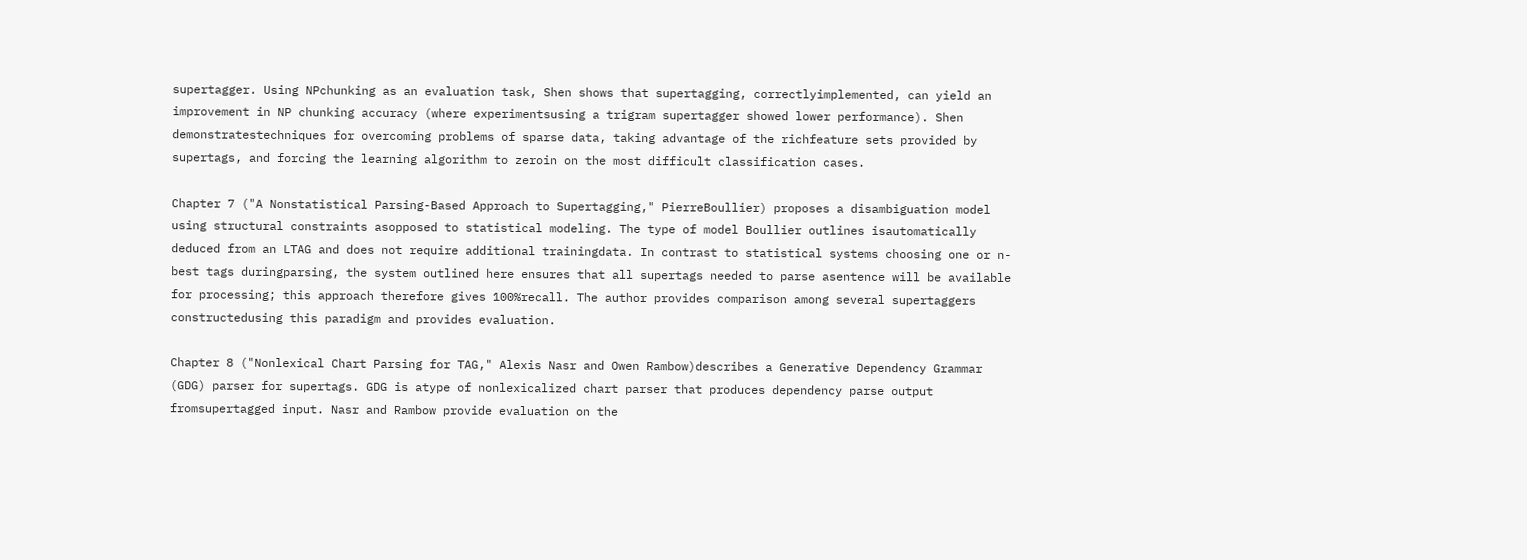supertagger. Using NPchunking as an evaluation task, Shen shows that supertagging, correctlyimplemented, can yield an improvement in NP chunking accuracy (where experimentsusing a trigram supertagger showed lower performance). Shen demonstratestechniques for overcoming problems of sparse data, taking advantage of the richfeature sets provided by supertags, and forcing the learning algorithm to zeroin on the most difficult classification cases.

Chapter 7 ("A Nonstatistical Parsing-Based Approach to Supertagging," PierreBoullier) proposes a disambiguation model using structural constraints asopposed to statistical modeling. The type of model Boullier outlines isautomatically deduced from an LTAG and does not require additional trainingdata. In contrast to statistical systems choosing one or n-best tags duringparsing, the system outlined here ensures that all supertags needed to parse asentence will be available for processing; this approach therefore gives 100%recall. The author provides comparison among several supertaggers constructedusing this paradigm and provides evaluation.

Chapter 8 ("Nonlexical Chart Parsing for TAG," Alexis Nasr and Owen Rambow)describes a Generative Dependency Grammar (GDG) parser for supertags. GDG is atype of nonlexicalized chart parser that produces dependency parse output fromsupertagged input. Nasr and Rambow provide evaluation on the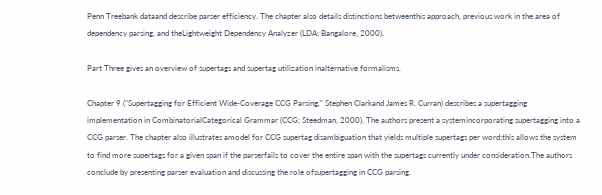Penn Treebank dataand describe parser efficiency. The chapter also details distinctions betweenthis approach, previous work in the area of dependency parsing, and theLightweight Dependency Analyzer (LDA; Bangalore, 2000).

Part Three gives an overview of supertags and supertag utilization inalternative formalisms.

Chapter 9 ("Supertagging for Efficient Wide-Coverage CCG Parsing," Stephen Clarkand James R. Curran) describes a supertagging implementation in CombinatorialCategorical Grammar (CCG; Steedman, 2000). The authors present a systemincorporating supertagging into a CCG parser. The chapter also illustrates amodel for CCG supertag disambiguation that yields multiple supertags per word;this allows the system to find more supertags for a given span if the parserfails to cover the entire span with the supertags currently under consideration.The authors conclude by presenting parser evaluation and discussing the role ofsupertagging in CCG parsing.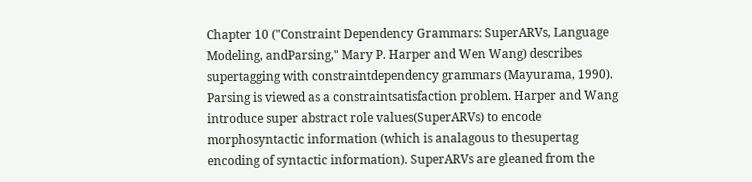Chapter 10 ("Constraint Dependency Grammars: SuperARVs, Language Modeling, andParsing," Mary P. Harper and Wen Wang) describes supertagging with constraintdependency grammars (Mayurama, 1990). Parsing is viewed as a constraintsatisfaction problem. Harper and Wang introduce super abstract role values(SuperARVs) to encode morphosyntactic information (which is analagous to thesupertag encoding of syntactic information). SuperARVs are gleaned from the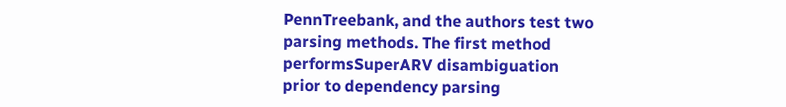PennTreebank, and the authors test two parsing methods. The first method performsSuperARV disambiguation prior to dependency parsing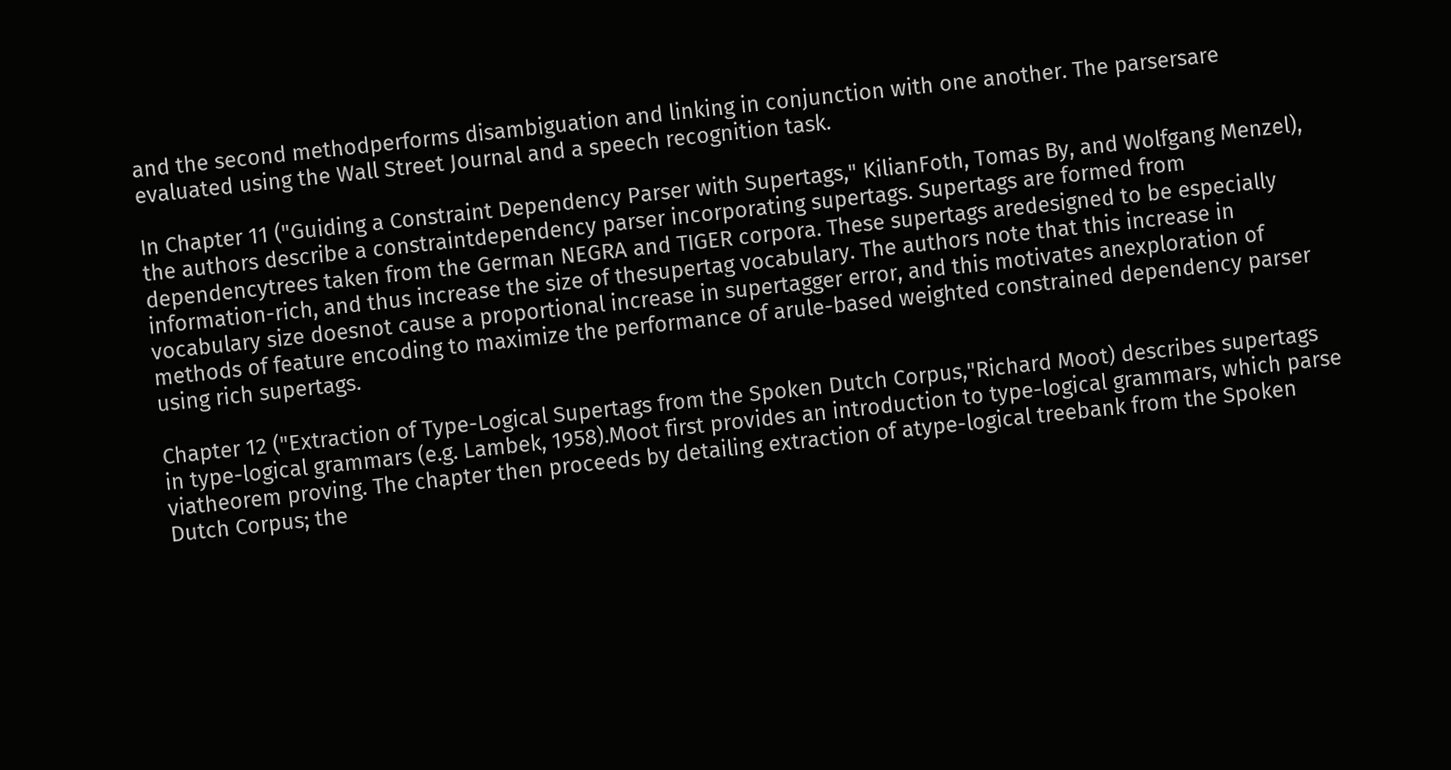and the second methodperforms disambiguation and linking in conjunction with one another. The parsersare evaluated using the Wall Street Journal and a speech recognition task.

In Chapter 11 ("Guiding a Constraint Dependency Parser with Supertags," KilianFoth, Tomas By, and Wolfgang Menzel), the authors describe a constraintdependency parser incorporating supertags. Supertags are formed from dependencytrees taken from the German NEGRA and TIGER corpora. These supertags aredesigned to be especially information-rich, and thus increase the size of thesupertag vocabulary. The authors note that this increase in vocabulary size doesnot cause a proportional increase in supertagger error, and this motivates anexploration of methods of feature encoding to maximize the performance of arule-based weighted constrained dependency parser using rich supertags.

Chapter 12 ("Extraction of Type-Logical Supertags from the Spoken Dutch Corpus,"Richard Moot) describes supertags in type-logical grammars (e.g. Lambek, 1958).Moot first provides an introduction to type-logical grammars, which parse viatheorem proving. The chapter then proceeds by detailing extraction of atype-logical treebank from the Spoken Dutch Corpus; the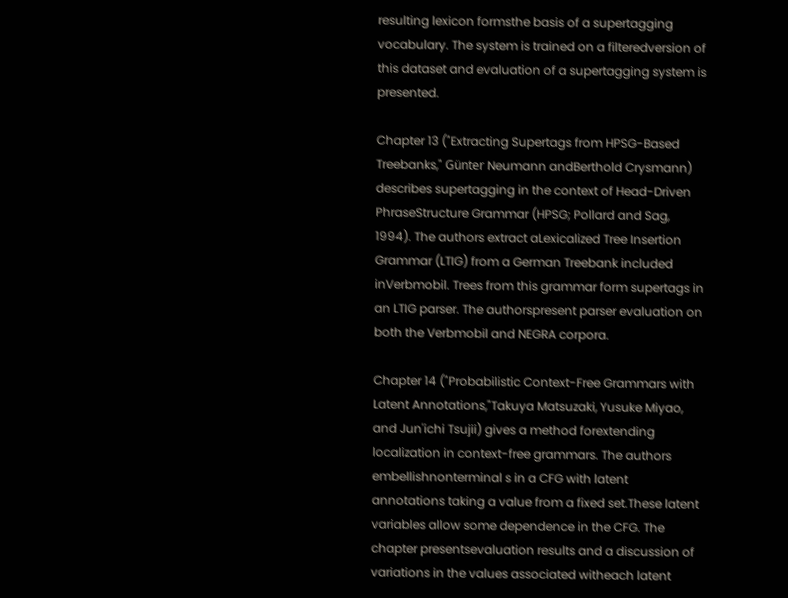resulting lexicon formsthe basis of a supertagging vocabulary. The system is trained on a filteredversion of this dataset and evaluation of a supertagging system is presented.

Chapter 13 ("Extracting Supertags from HPSG-Based Treebanks," Günter Neumann andBerthold Crysmann) describes supertagging in the context of Head-Driven PhraseStructure Grammar (HPSG; Pollard and Sag, 1994). The authors extract aLexicalized Tree Insertion Grammar (LTIG) from a German Treebank included inVerbmobil. Trees from this grammar form supertags in an LTIG parser. The authorspresent parser evaluation on both the Verbmobil and NEGRA corpora.

Chapter 14 ("Probabilistic Context-Free Grammars with Latent Annotations,"Takuya Matsuzaki, Yusuke Miyao, and Jun'ichi Tsujii) gives a method forextending localization in context-free grammars. The authors embellishnonterminal s in a CFG with latent annotations taking a value from a fixed set.These latent variables allow some dependence in the CFG. The chapter presentsevaluation results and a discussion of variations in the values associated witheach latent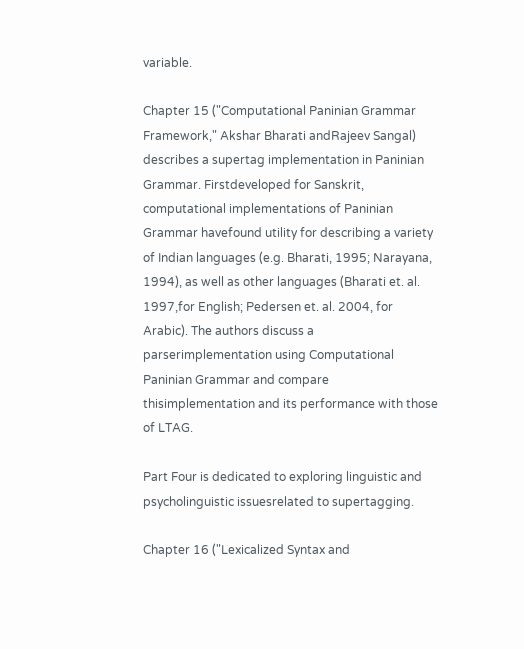variable.

Chapter 15 ("Computational Paninian Grammar Framework," Akshar Bharati andRajeev Sangal) describes a supertag implementation in Paninian Grammar. Firstdeveloped for Sanskrit, computational implementations of Paninian Grammar havefound utility for describing a variety of Indian languages (e.g. Bharati, 1995; Narayana, 1994), as well as other languages (Bharati et. al. 1997,for English; Pedersen et. al. 2004, for Arabic). The authors discuss a parserimplementation using Computational Paninian Grammar and compare thisimplementation and its performance with those of LTAG.

Part Four is dedicated to exploring linguistic and psycholinguistic issuesrelated to supertagging.

Chapter 16 ("Lexicalized Syntax and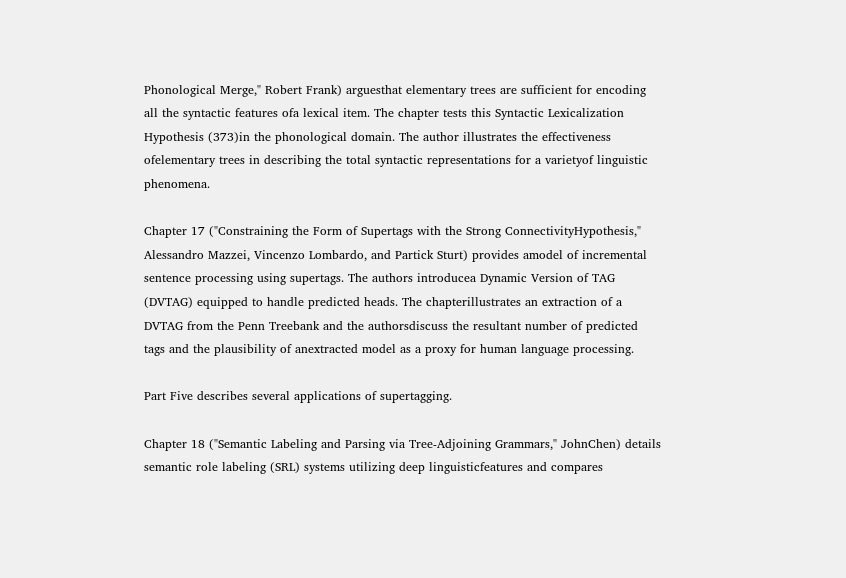Phonological Merge," Robert Frank) arguesthat elementary trees are sufficient for encoding all the syntactic features ofa lexical item. The chapter tests this Syntactic Lexicalization Hypothesis (373)in the phonological domain. The author illustrates the effectiveness ofelementary trees in describing the total syntactic representations for a varietyof linguistic phenomena.

Chapter 17 ("Constraining the Form of Supertags with the Strong ConnectivityHypothesis," Alessandro Mazzei, Vincenzo Lombardo, and Partick Sturt) provides amodel of incremental sentence processing using supertags. The authors introducea Dynamic Version of TAG (DVTAG) equipped to handle predicted heads. The chapterillustrates an extraction of a DVTAG from the Penn Treebank and the authorsdiscuss the resultant number of predicted tags and the plausibility of anextracted model as a proxy for human language processing.

Part Five describes several applications of supertagging.

Chapter 18 ("Semantic Labeling and Parsing via Tree-Adjoining Grammars," JohnChen) details semantic role labeling (SRL) systems utilizing deep linguisticfeatures and compares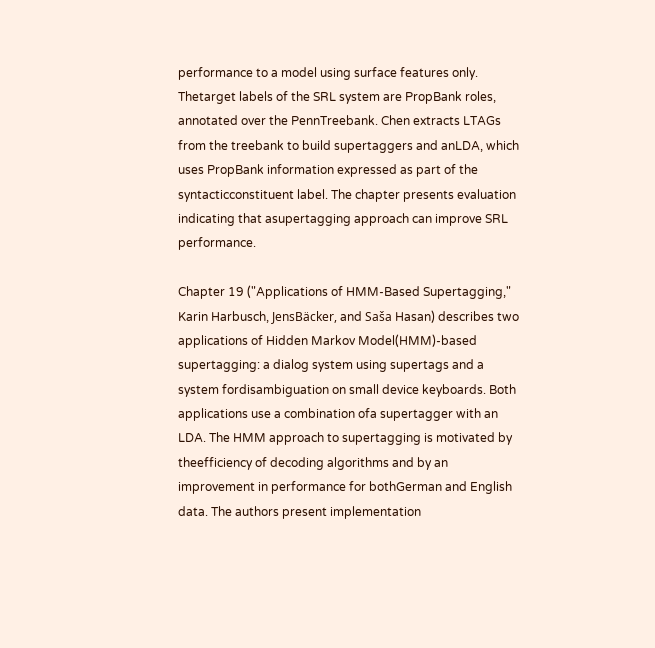performance to a model using surface features only. Thetarget labels of the SRL system are PropBank roles, annotated over the PennTreebank. Chen extracts LTAGs from the treebank to build supertaggers and anLDA, which uses PropBank information expressed as part of the syntacticconstituent label. The chapter presents evaluation indicating that asupertagging approach can improve SRL performance.

Chapter 19 ("Applications of HMM-Based Supertagging," Karin Harbusch, JensBäcker, and Saša Hasan) describes two applications of Hidden Markov Model(HMM)-based supertagging: a dialog system using supertags and a system fordisambiguation on small device keyboards. Both applications use a combination ofa supertagger with an LDA. The HMM approach to supertagging is motivated by theefficiency of decoding algorithms and by an improvement in performance for bothGerman and English data. The authors present implementation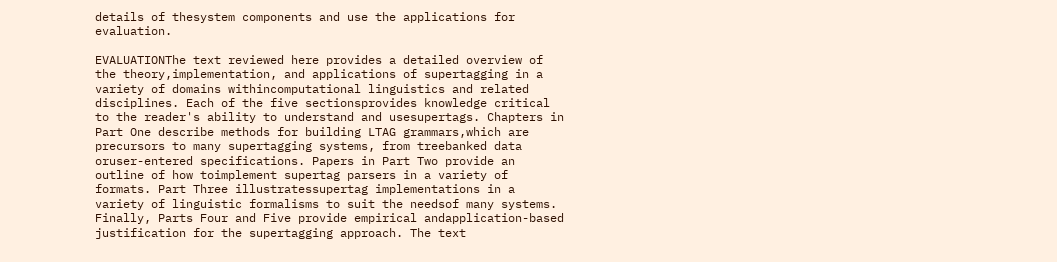details of thesystem components and use the applications for evaluation.

EVALUATIONThe text reviewed here provides a detailed overview of the theory,implementation, and applications of supertagging in a variety of domains withincomputational linguistics and related disciplines. Each of the five sectionsprovides knowledge critical to the reader's ability to understand and usesupertags. Chapters in Part One describe methods for building LTAG grammars,which are precursors to many supertagging systems, from treebanked data oruser-entered specifications. Papers in Part Two provide an outline of how toimplement supertag parsers in a variety of formats. Part Three illustratessupertag implementations in a variety of linguistic formalisms to suit the needsof many systems. Finally, Parts Four and Five provide empirical andapplication-based justification for the supertagging approach. The text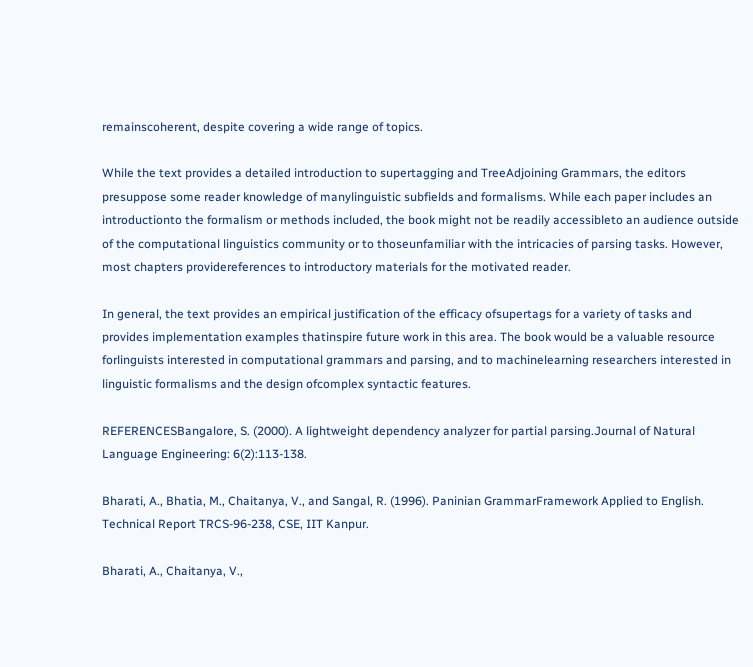remainscoherent, despite covering a wide range of topics.

While the text provides a detailed introduction to supertagging and TreeAdjoining Grammars, the editors presuppose some reader knowledge of manylinguistic subfields and formalisms. While each paper includes an introductionto the formalism or methods included, the book might not be readily accessibleto an audience outside of the computational linguistics community or to thoseunfamiliar with the intricacies of parsing tasks. However, most chapters providereferences to introductory materials for the motivated reader.

In general, the text provides an empirical justification of the efficacy ofsupertags for a variety of tasks and provides implementation examples thatinspire future work in this area. The book would be a valuable resource forlinguists interested in computational grammars and parsing, and to machinelearning researchers interested in linguistic formalisms and the design ofcomplex syntactic features.

REFERENCESBangalore, S. (2000). A lightweight dependency analyzer for partial parsing.Journal of Natural Language Engineering: 6(2):113-138.

Bharati, A., Bhatia, M., Chaitanya, V., and Sangal, R. (1996). Paninian GrammarFramework Applied to English. Technical Report TRCS-96-238, CSE, IIT Kanpur.

Bharati, A., Chaitanya, V.,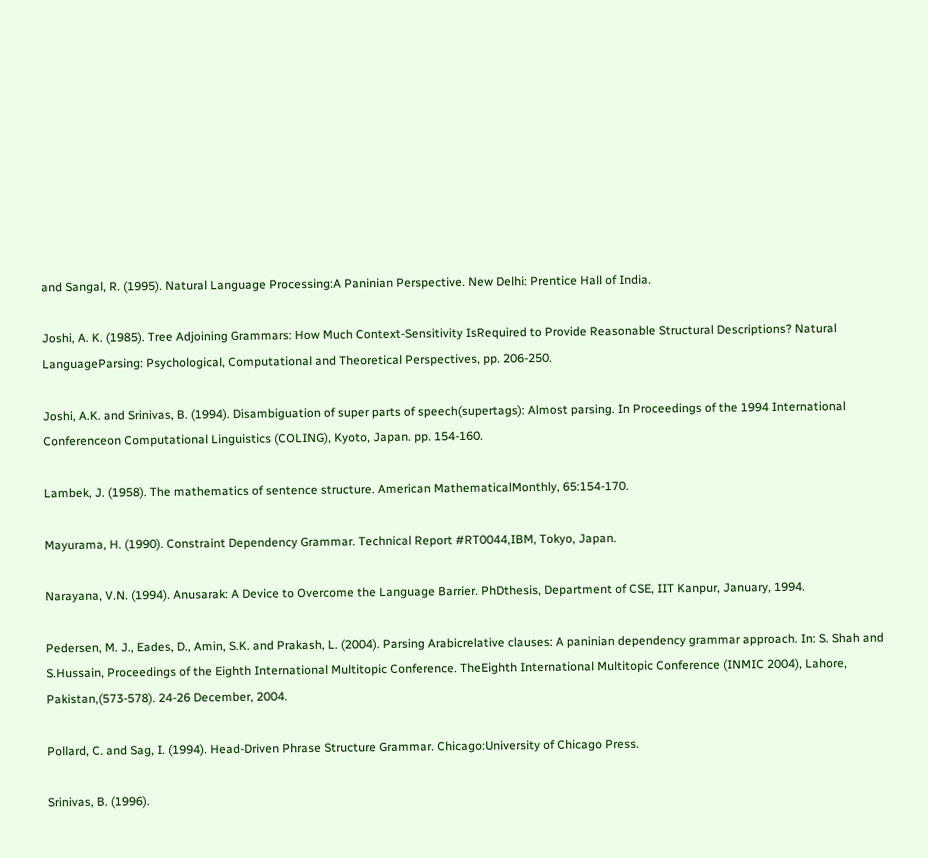and Sangal, R. (1995). Natural Language Processing:A Paninian Perspective. New Delhi: Prentice Hall of India.

Joshi, A. K. (1985). Tree Adjoining Grammars: How Much Context-Sensitivity IsRequired to Provide Reasonable Structural Descriptions? Natural LanguageParsing: Psychological, Computational and Theoretical Perspectives, pp. 206-250.

Joshi, A.K. and Srinivas, B. (1994). Disambiguation of super parts of speech(supertags): Almost parsing. In Proceedings of the 1994 International Conferenceon Computational Linguistics (COLING), Kyoto, Japan. pp. 154-160.

Lambek, J. (1958). The mathematics of sentence structure. American MathematicalMonthly, 65:154-170.

Mayurama, H. (1990). Constraint Dependency Grammar. Technical Report #RT0044,IBM, Tokyo, Japan.

Narayana, V.N. (1994). Anusarak: A Device to Overcome the Language Barrier. PhDthesis, Department of CSE, IIT Kanpur, January, 1994.

Pedersen, M. J., Eades, D., Amin, S.K. and Prakash, L. (2004). Parsing Arabicrelative clauses: A paninian dependency grammar approach. In: S. Shah and S.Hussain, Proceedings of the Eighth International Multitopic Conference. TheEighth International Multitopic Conference (INMIC 2004), Lahore, Pakistan,(573-578). 24-26 December, 2004.

Pollard, C. and Sag, I. (1994). Head-Driven Phrase Structure Grammar. Chicago:University of Chicago Press.

Srinivas, B. (1996).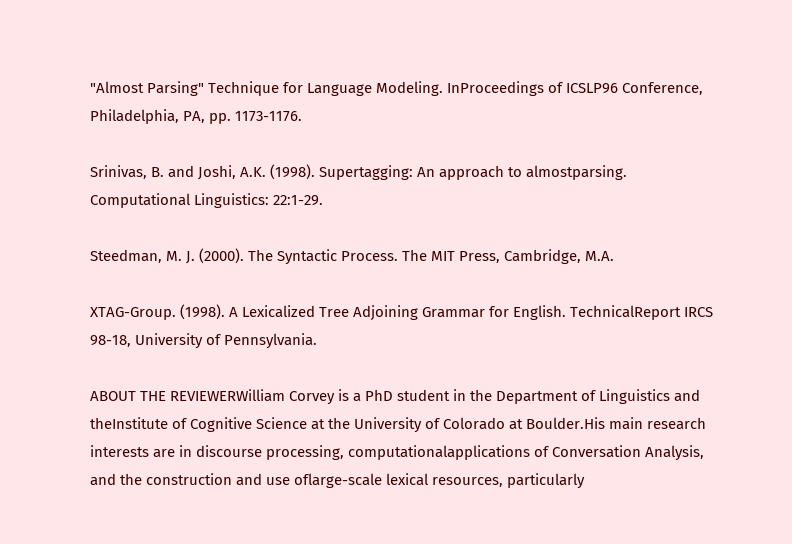"Almost Parsing" Technique for Language Modeling. InProceedings of ICSLP96 Conference, Philadelphia, PA, pp. 1173-1176.

Srinivas, B. and Joshi, A.K. (1998). Supertagging: An approach to almostparsing. Computational Linguistics: 22:1-29.

Steedman, M. J. (2000). The Syntactic Process. The MIT Press, Cambridge, M.A.

XTAG-Group. (1998). A Lexicalized Tree Adjoining Grammar for English. TechnicalReport IRCS 98-18, University of Pennsylvania.

ABOUT THE REVIEWERWilliam Corvey is a PhD student in the Department of Linguistics and theInstitute of Cognitive Science at the University of Colorado at Boulder.His main research interests are in discourse processing, computationalapplications of Conversation Analysis, and the construction and use oflarge-scale lexical resources, particularly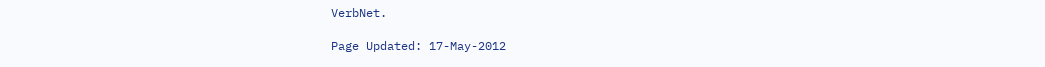VerbNet.

Page Updated: 17-May-2012